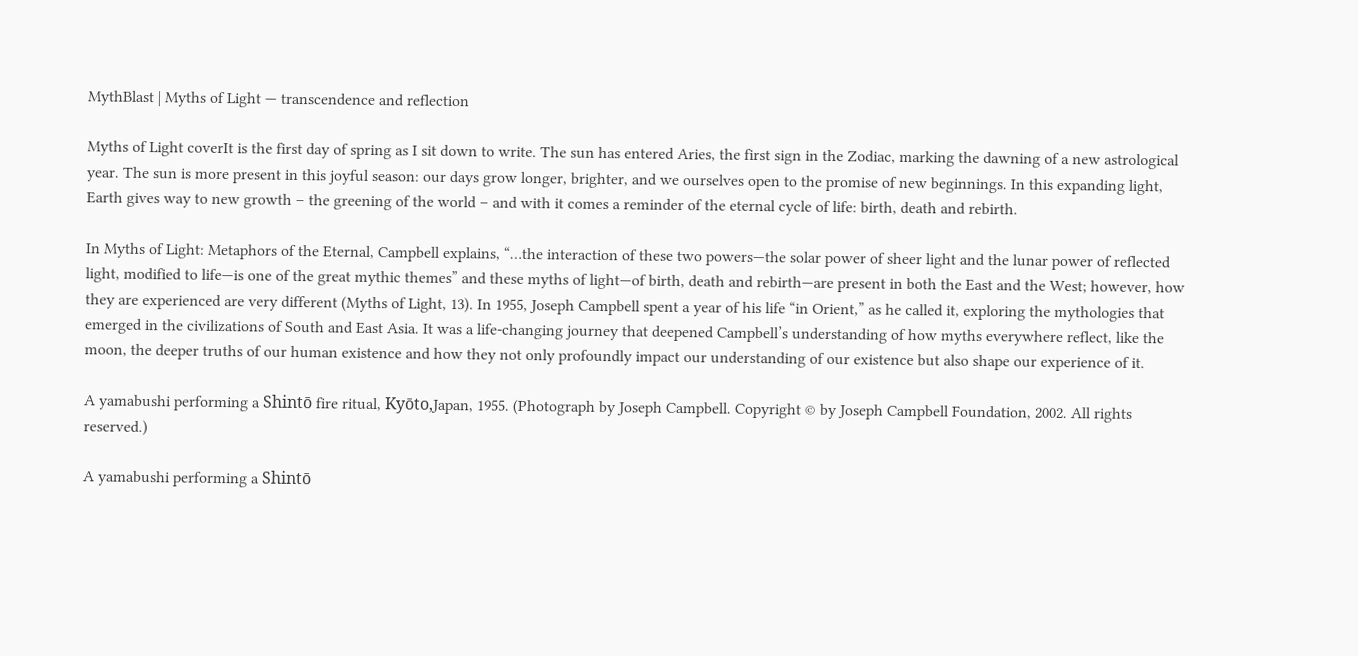MythBlast | Myths of Light — transcendence and reflection

Myths of Light coverIt is the first day of spring as I sit down to write. The sun has entered Aries, the first sign in the Zodiac, marking the dawning of a new astrological year. The sun is more present in this joyful season: our days grow longer, brighter, and we ourselves open to the promise of new beginnings. In this expanding light, Earth gives way to new growth – the greening of the world – and with it comes a reminder of the eternal cycle of life: birth, death and rebirth.

In Myths of Light: Metaphors of the Eternal, Campbell explains, “…the interaction of these two powers—the solar power of sheer light and the lunar power of reflected light, modified to life—is one of the great mythic themes” and these myths of light—of birth, death and rebirth—are present in both the East and the West; however, how they are experienced are very different (Myths of Light, 13). In 1955, Joseph Campbell spent a year of his life “in Orient,” as he called it, exploring the mythologies that emerged in the civilizations of South and East Asia. It was a life-changing journey that deepened Campbell’s understanding of how myths everywhere reflect, like the moon, the deeper truths of our human existence and how they not only profoundly impact our understanding of our existence but also shape our experience of it.

A yamabushi performing a Shintō fire ritual, Kyōto,Japan, 1955. (Photograph by Joseph Campbell. Copyright © by Joseph Campbell Foundation, 2002. All rights reserved.)

A yamabushi performing a Shintō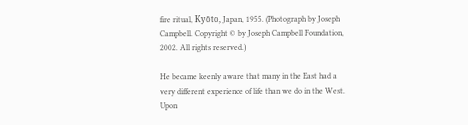fire ritual, Kyōto, Japan, 1955. (Photograph by Joseph Campbell. Copyright © by Joseph Campbell Foundation, 2002. All rights reserved.)

He became keenly aware that many in the East had a very different experience of life than we do in the West. Upon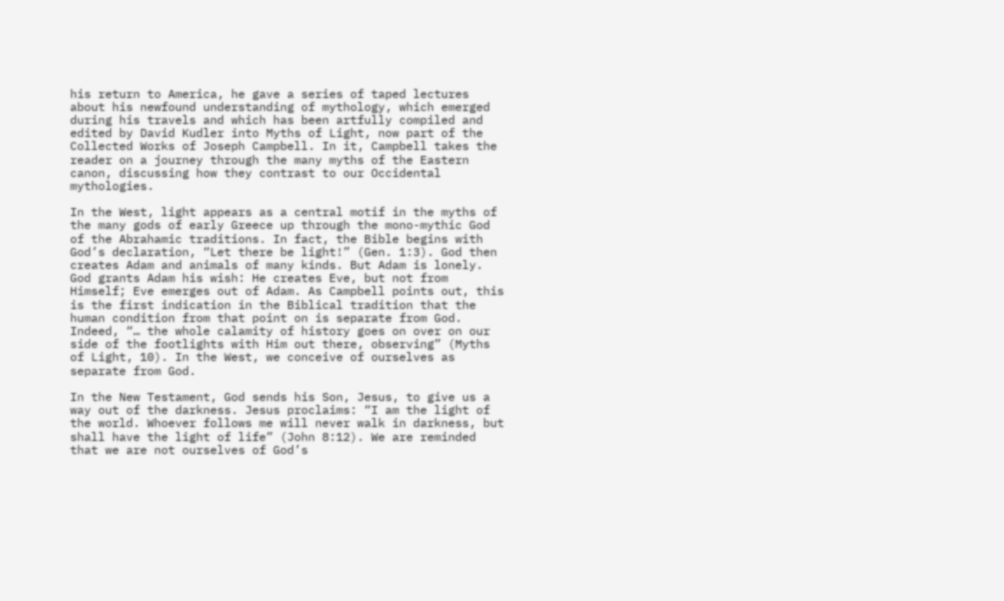his return to America, he gave a series of taped lectures about his newfound understanding of mythology, which emerged during his travels and which has been artfully compiled and edited by David Kudler into Myths of Light, now part of the Collected Works of Joseph Campbell. In it, Campbell takes the reader on a journey through the many myths of the Eastern canon, discussing how they contrast to our Occidental mythologies.

In the West, light appears as a central motif in the myths of the many gods of early Greece up through the mono-mythic God of the Abrahamic traditions. In fact, the Bible begins with God’s declaration, “Let there be light!” (Gen. 1:3). God then creates Adam and animals of many kinds. But Adam is lonely. God grants Adam his wish: He creates Eve, but not from Himself; Eve emerges out of Adam. As Campbell points out, this is the first indication in the Biblical tradition that the human condition from that point on is separate from God. Indeed, “… the whole calamity of history goes on over on our side of the footlights with Him out there, observing” (Myths of Light, 10). In the West, we conceive of ourselves as separate from God.

In the New Testament, God sends his Son, Jesus, to give us a way out of the darkness. Jesus proclaims: “I am the light of the world. Whoever follows me will never walk in darkness, but shall have the light of life” (John 8:12). We are reminded that we are not ourselves of God’s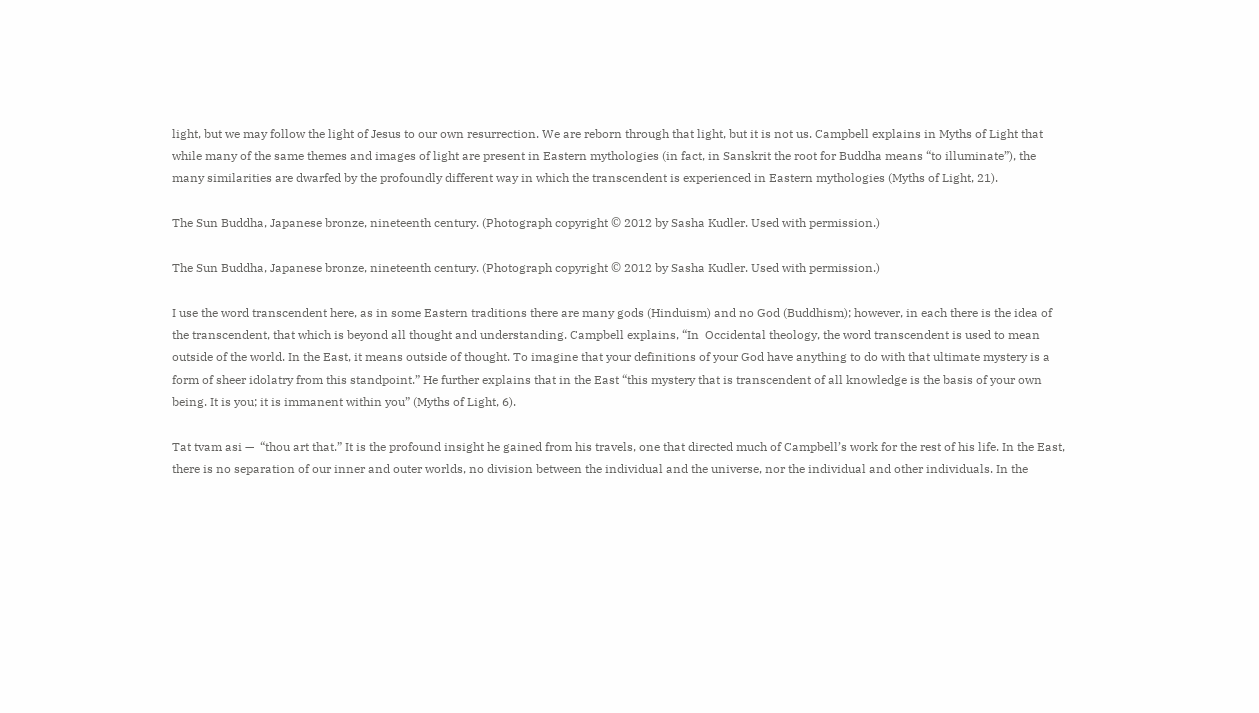light, but we may follow the light of Jesus to our own resurrection. We are reborn through that light, but it is not us. Campbell explains in Myths of Light that while many of the same themes and images of light are present in Eastern mythologies (in fact, in Sanskrit the root for Buddha means “to illuminate”), the many similarities are dwarfed by the profoundly different way in which the transcendent is experienced in Eastern mythologies (Myths of Light, 21).

The Sun Buddha, Japanese bronze, nineteenth century. (Photograph copyright © 2012 by Sasha Kudler. Used with permission.)

The Sun Buddha, Japanese bronze, nineteenth century. (Photograph copyright © 2012 by Sasha Kudler. Used with permission.)

I use the word transcendent here, as in some Eastern traditions there are many gods (Hinduism) and no God (Buddhism); however, in each there is the idea of the transcendent, that which is beyond all thought and understanding. Campbell explains, “In  Occidental theology, the word transcendent is used to mean outside of the world. In the East, it means outside of thought. To imagine that your definitions of your God have anything to do with that ultimate mystery is a form of sheer idolatry from this standpoint.” He further explains that in the East “this mystery that is transcendent of all knowledge is the basis of your own being. It is you; it is immanent within you” (Myths of Light, 6).

Tat tvam asi —  “thou art that.” It is the profound insight he gained from his travels, one that directed much of Campbell’s work for the rest of his life. In the East, there is no separation of our inner and outer worlds, no division between the individual and the universe, nor the individual and other individuals. In the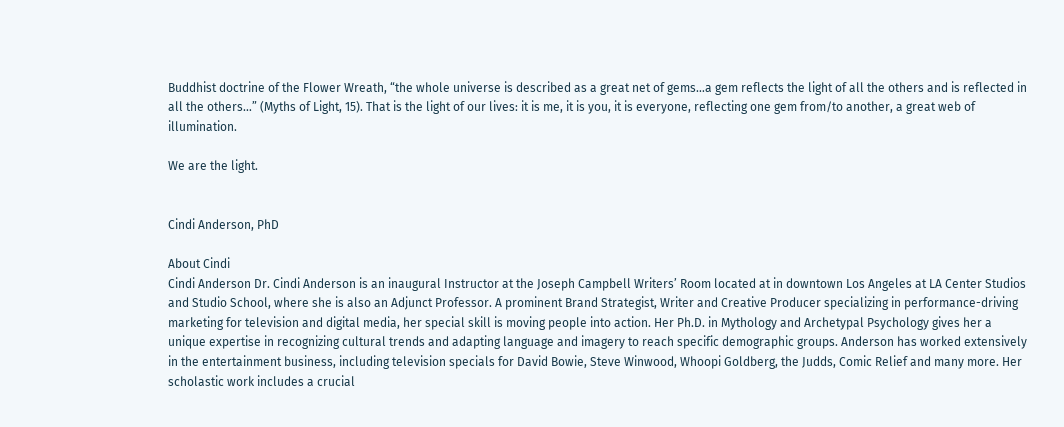Buddhist doctrine of the Flower Wreath, “the whole universe is described as a great net of gems…a gem reflects the light of all the others and is reflected in all the others…” (Myths of Light, 15). That is the light of our lives: it is me, it is you, it is everyone, reflecting one gem from/to another, a great web of illumination.

We are the light.


Cindi Anderson, PhD

About Cindi
Cindi Anderson Dr. Cindi Anderson is an inaugural Instructor at the Joseph Campbell Writers’ Room located at in downtown Los Angeles at LA Center Studios and Studio School, where she is also an Adjunct Professor. A prominent Brand Strategist, Writer and Creative Producer specializing in performance-driving marketing for television and digital media, her special skill is moving people into action. Her Ph.D. in Mythology and Archetypal Psychology gives her a unique expertise in recognizing cultural trends and adapting language and imagery to reach specific demographic groups. Anderson has worked extensively in the entertainment business, including television specials for David Bowie, Steve Winwood, Whoopi Goldberg, the Judds, Comic Relief and many more. Her scholastic work includes a crucial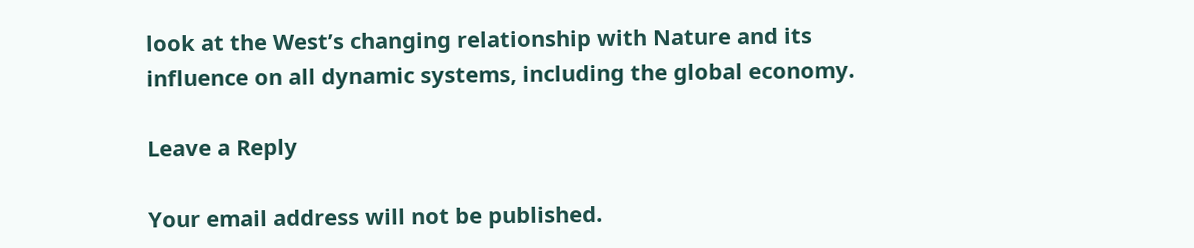look at the West’s changing relationship with Nature and its influence on all dynamic systems, including the global economy.

Leave a Reply

Your email address will not be published.